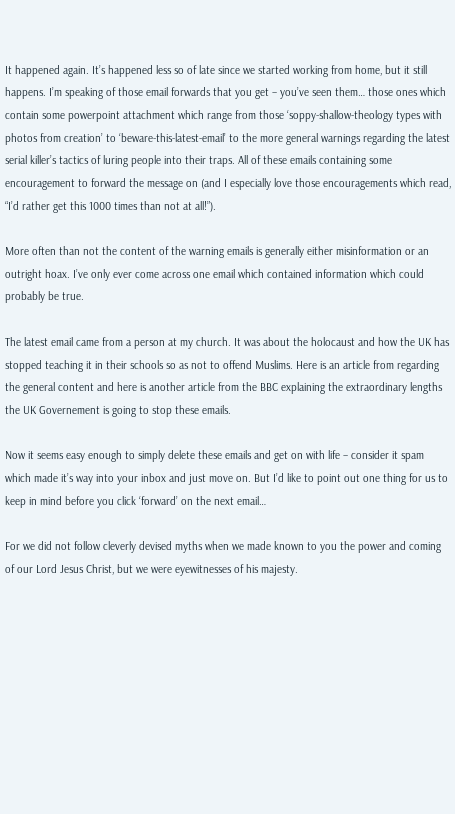It happened again. It’s happened less so of late since we started working from home, but it still happens. I’m speaking of those email forwards that you get – you’ve seen them… those ones which contain some powerpoint attachment which range from those ‘soppy-shallow-theology types with photos from creation’ to ‘beware-this-latest-email’ to the more general warnings regarding the latest serial killer’s tactics of luring people into their traps. All of these emails containing some encouragement to forward the message on (and I especially love those encouragements which read, “I’d rather get this 1000 times than not at all!”).

More often than not the content of the warning emails is generally either misinformation or an outright hoax. I’ve only ever come across one email which contained information which could probably be true.

The latest email came from a person at my church. It was about the holocaust and how the UK has stopped teaching it in their schools so as not to offend Muslims. Here is an article from regarding the general content and here is another article from the BBC explaining the extraordinary lengths the UK Governement is going to stop these emails.

Now it seems easy enough to simply delete these emails and get on with life – consider it spam which made it’s way into your inbox and just move on. But I’d like to point out one thing for us to keep in mind before you click ‘forward’ on the next email…

For we did not follow cleverly devised myths when we made known to you the power and coming of our Lord Jesus Christ, but we were eyewitnesses of his majesty.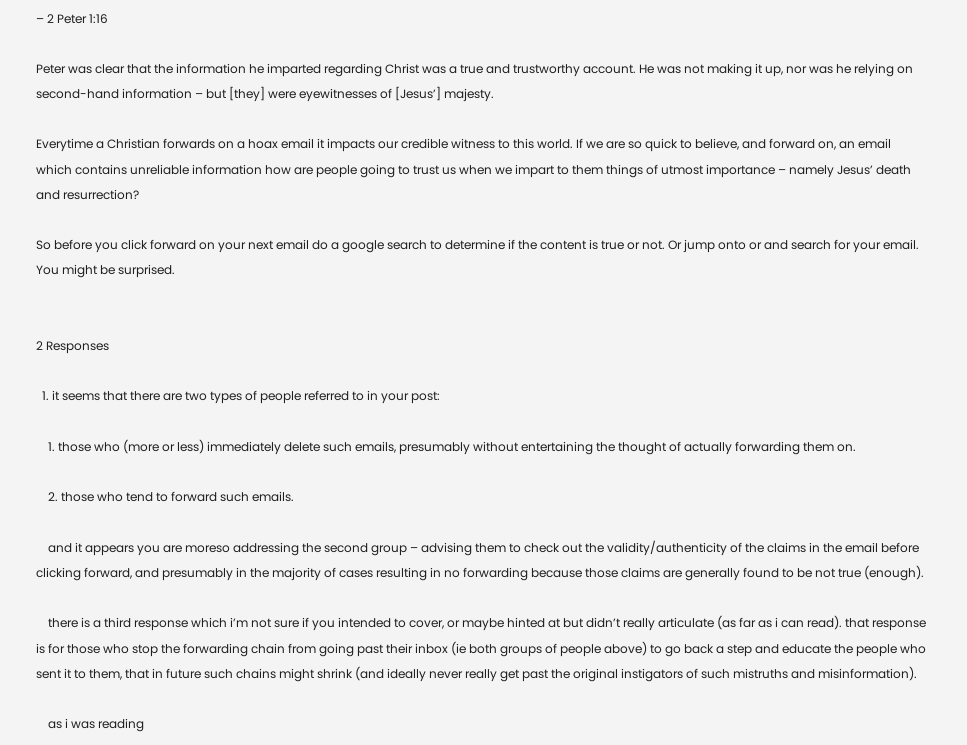– 2 Peter 1:16

Peter was clear that the information he imparted regarding Christ was a true and trustworthy account. He was not making it up, nor was he relying on second-hand information – but [they] were eyewitnesses of [Jesus’] majesty.

Everytime a Christian forwards on a hoax email it impacts our credible witness to this world. If we are so quick to believe, and forward on, an email which contains unreliable information how are people going to trust us when we impart to them things of utmost importance – namely Jesus’ death and resurrection?

So before you click forward on your next email do a google search to determine if the content is true or not. Or jump onto or and search for your email. You might be surprised.


2 Responses

  1. it seems that there are two types of people referred to in your post:

    1. those who (more or less) immediately delete such emails, presumably without entertaining the thought of actually forwarding them on.

    2. those who tend to forward such emails.

    and it appears you are moreso addressing the second group – advising them to check out the validity/authenticity of the claims in the email before clicking forward, and presumably in the majority of cases resulting in no forwarding because those claims are generally found to be not true (enough).

    there is a third response which i’m not sure if you intended to cover, or maybe hinted at but didn’t really articulate (as far as i can read). that response is for those who stop the forwarding chain from going past their inbox (ie both groups of people above) to go back a step and educate the people who sent it to them, that in future such chains might shrink (and ideally never really get past the original instigators of such mistruths and misinformation).

    as i was reading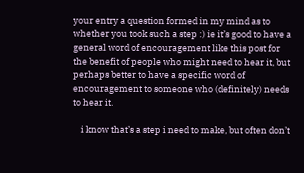your entry a question formed in my mind as to whether you took such a step :) ie it’s good to have a general word of encouragement like this post for the benefit of people who might need to hear it, but perhaps better to have a specific word of encouragement to someone who (definitely) needs to hear it.

    i know that’s a step i need to make, but often don’t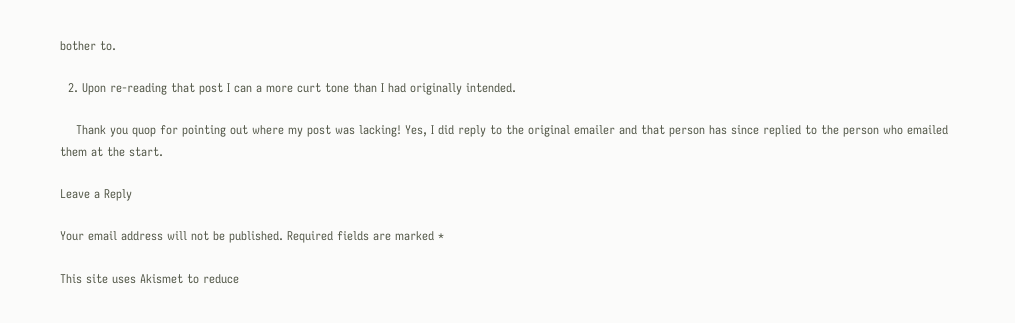bother to.

  2. Upon re-reading that post I can a more curt tone than I had originally intended.

    Thank you quop for pointing out where my post was lacking! Yes, I did reply to the original emailer and that person has since replied to the person who emailed them at the start.

Leave a Reply

Your email address will not be published. Required fields are marked *

This site uses Akismet to reduce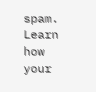spam. Learn how your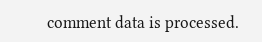comment data is processed.